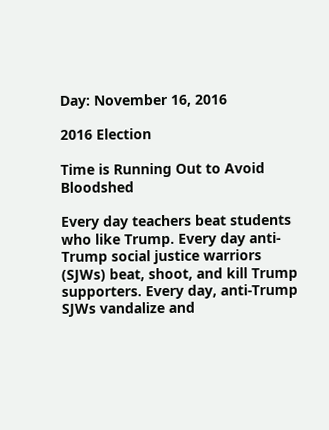Day: November 16, 2016

2016 Election

Time is Running Out to Avoid Bloodshed

Every day teachers beat students who like Trump. Every day anti-Trump social justice warriors (SJWs) beat, shoot, and kill Trump supporters. Every day, anti-Trump SJWs vandalize and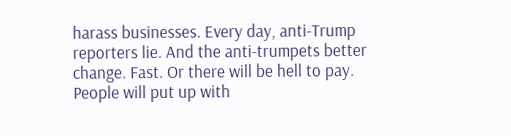harass businesses. Every day, anti-Trump reporters lie. And the anti-trumpets better change. Fast. Or there will be hell to pay. People will put up with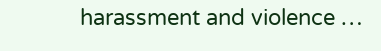harassment and violence …